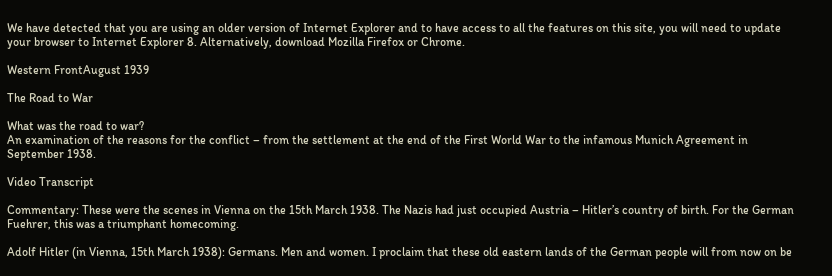We have detected that you are using an older version of Internet Explorer and to have access to all the features on this site, you will need to update your browser to Internet Explorer 8. Alternatively, download Mozilla Firefox or Chrome.

Western FrontAugust 1939

The Road to War

What was the road to war?
An examination of the reasons for the conflict – from the settlement at the end of the First World War to the infamous Munich Agreement in September 1938.

Video Transcript

Commentary: These were the scenes in Vienna on the 15th March 1938. The Nazis had just occupied Austria – Hitler’s country of birth. For the German Fuehrer, this was a triumphant homecoming.

Adolf Hitler (in Vienna, 15th March 1938): Germans. Men and women. I proclaim that these old eastern lands of the German people will from now on be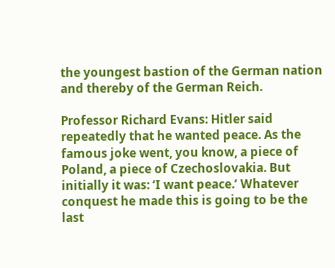the youngest bastion of the German nation and thereby of the German Reich.

Professor Richard Evans: Hitler said repeatedly that he wanted peace. As the famous joke went, you know, a piece of Poland, a piece of Czechoslovakia. But initially it was: ‘I want peace.’ Whatever conquest he made this is going to be the last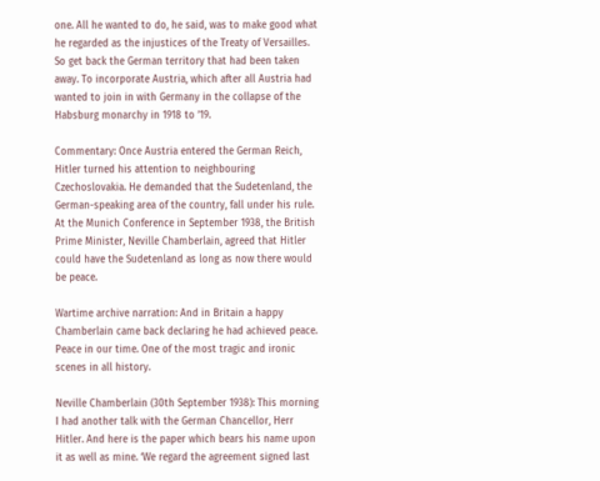one. All he wanted to do, he said, was to make good what he regarded as the injustices of the Treaty of Versailles. So get back the German territory that had been taken away. To incorporate Austria, which after all Austria had wanted to join in with Germany in the collapse of the Habsburg monarchy in 1918 to ’19.

Commentary: Once Austria entered the German Reich, Hitler turned his attention to neighbouring Czechoslovakia. He demanded that the Sudetenland, the German-speaking area of the country, fall under his rule. At the Munich Conference in September 1938, the British Prime Minister, Neville Chamberlain, agreed that Hitler could have the Sudetenland as long as now there would be peace.

Wartime archive narration: And in Britain a happy Chamberlain came back declaring he had achieved peace. Peace in our time. One of the most tragic and ironic scenes in all history.

Neville Chamberlain (30th September 1938): This morning I had another talk with the German Chancellor, Herr Hitler. And here is the paper which bears his name upon it as well as mine. ‘We regard the agreement signed last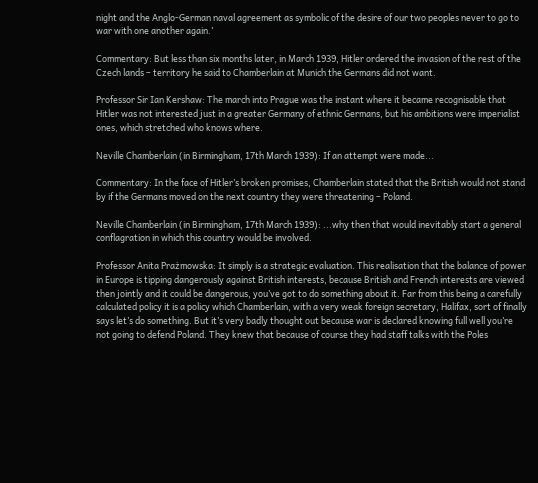night and the Anglo-German naval agreement as symbolic of the desire of our two peoples never to go to war with one another again.’

Commentary: But less than six months later, in March 1939, Hitler ordered the invasion of the rest of the Czech lands – territory he said to Chamberlain at Munich the Germans did not want.

Professor Sir Ian Kershaw: The march into Prague was the instant where it became recognisable that Hitler was not interested just in a greater Germany of ethnic Germans, but his ambitions were imperialist ones, which stretched who knows where.

Neville Chamberlain (in Birmingham, 17th March 1939): If an attempt were made...

Commentary: In the face of Hitler’s broken promises, Chamberlain stated that the British would not stand by if the Germans moved on the next country they were threatening – Poland.

Neville Chamberlain (in Birmingham, 17th March 1939): ...why then that would inevitably start a general conflagration in which this country would be involved.

Professor Anita Prażmowska: It simply is a strategic evaluation. This realisation that the balance of power in Europe is tipping dangerously against British interests, because British and French interests are viewed then jointly and it could be dangerous, you’ve got to do something about it. Far from this being a carefully calculated policy it is a policy which Chamberlain, with a very weak foreign secretary, Halifax, sort of finally says let’s do something. But it’s very badly thought out because war is declared knowing full well you’re not going to defend Poland. They knew that because of course they had staff talks with the Poles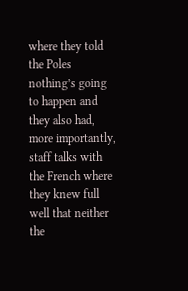where they told the Poles nothing’s going to happen and they also had, more importantly, staff talks with the French where they knew full well that neither the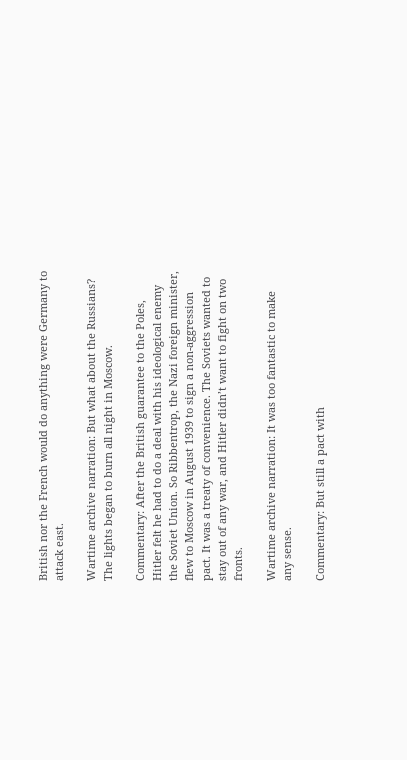British nor the French would do anything were Germany to attack east.

Wartime archive narration: But what about the Russians? The lights began to burn all night in Moscow.

Commentary: After the British guarantee to the Poles, Hitler felt he had to do a deal with his ideological enemy the Soviet Union. So Ribbentrop, the Nazi foreign minister, flew to Moscow in August 1939 to sign a non-aggression pact. It was a treaty of convenience. The Soviets wanted to stay out of any war, and Hitler didn’t want to fight on two fronts.

Wartime archive narration: It was too fantastic to make any sense.

Commentary: But still a pact with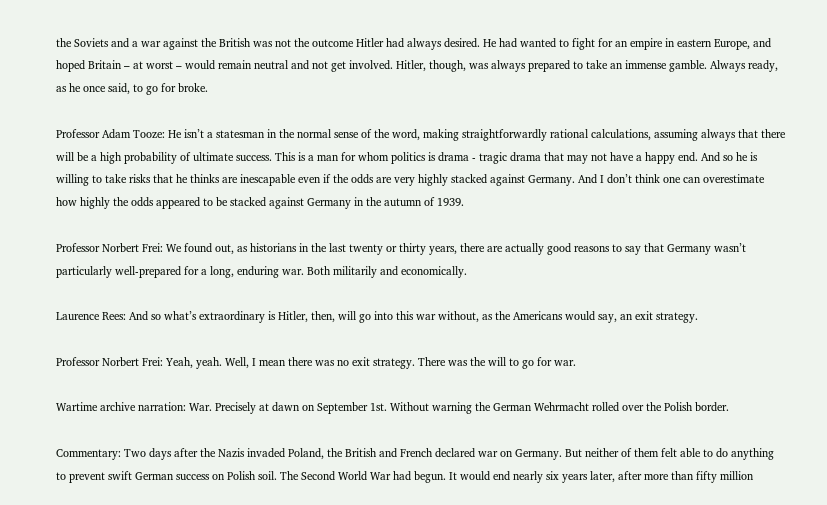the Soviets and a war against the British was not the outcome Hitler had always desired. He had wanted to fight for an empire in eastern Europe, and hoped Britain – at worst – would remain neutral and not get involved. Hitler, though, was always prepared to take an immense gamble. Always ready, as he once said, to go for broke.

Professor Adam Tooze: He isn’t a statesman in the normal sense of the word, making straightforwardly rational calculations, assuming always that there will be a high probability of ultimate success. This is a man for whom politics is drama - tragic drama that may not have a happy end. And so he is willing to take risks that he thinks are inescapable even if the odds are very highly stacked against Germany. And I don’t think one can overestimate how highly the odds appeared to be stacked against Germany in the autumn of 1939.

Professor Norbert Frei: We found out, as historians in the last twenty or thirty years, there are actually good reasons to say that Germany wasn’t particularly well-prepared for a long, enduring war. Both militarily and economically.

Laurence Rees: And so what’s extraordinary is Hitler, then, will go into this war without, as the Americans would say, an exit strategy.

Professor Norbert Frei: Yeah, yeah. Well, I mean there was no exit strategy. There was the will to go for war.

Wartime archive narration: War. Precisely at dawn on September 1st. Without warning the German Wehrmacht rolled over the Polish border.

Commentary: Two days after the Nazis invaded Poland, the British and French declared war on Germany. But neither of them felt able to do anything to prevent swift German success on Polish soil. The Second World War had begun. It would end nearly six years later, after more than fifty million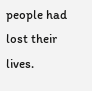people had lost their lives.